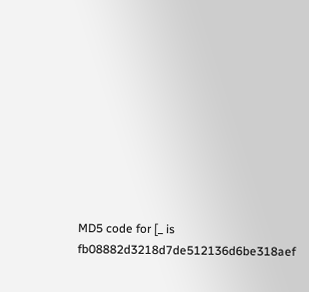MD5 code for [_ is fb08882d3218d7de512136d6be318aef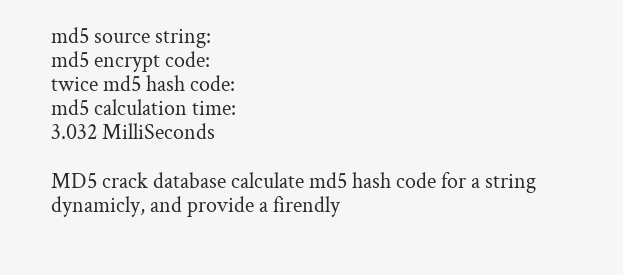md5 source string:
md5 encrypt code:
twice md5 hash code:
md5 calculation time:
3.032 MilliSeconds

MD5 crack database calculate md5 hash code for a string dynamicly, and provide a firendly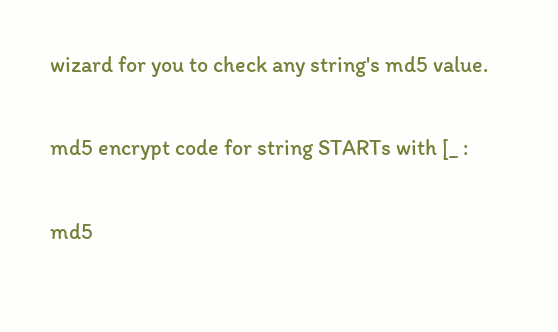wizard for you to check any string's md5 value.

md5 encrypt code for string STARTs with [_ :

md5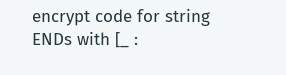encrypt code for string ENDs with [_ :